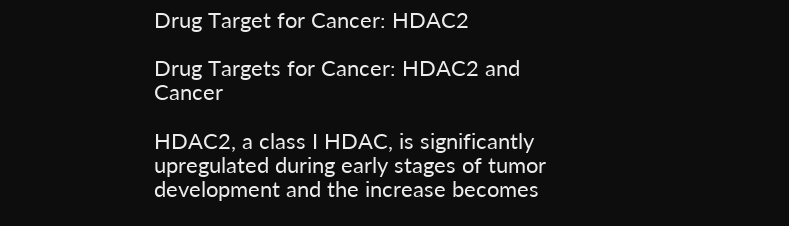Drug Target for Cancer: HDAC2

Drug Targets for Cancer: HDAC2 and Cancer

HDAC2, a class I HDAC, is significantly upregulated during early stages of tumor development and the increase becomes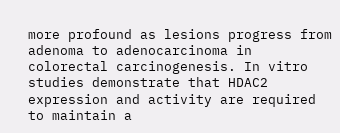more profound as lesions progress from adenoma to adenocarcinoma in colorectal carcinogenesis. In vitro studies demonstrate that HDAC2 expression and activity are required to maintain a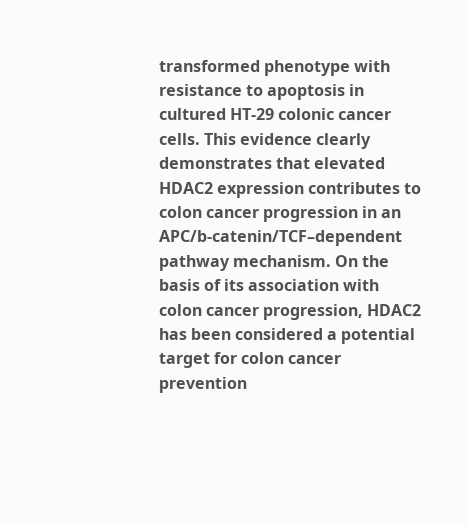transformed phenotype with resistance to apoptosis in cultured HT-29 colonic cancer cells. This evidence clearly demonstrates that elevated HDAC2 expression contributes to colon cancer progression in an APC/b-catenin/TCF–dependent pathway mechanism. On the basis of its association with colon cancer progression, HDAC2 has been considered a potential target for colon cancer prevention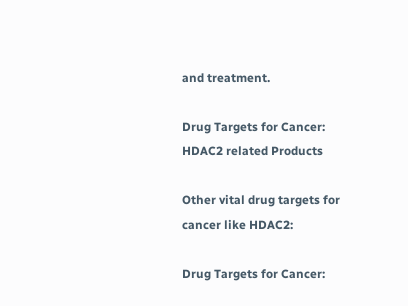and treatment.

Drug Targets for Cancer: HDAC2 related Products

Other vital drug targets for cancer like HDAC2:

Drug Targets for Cancer: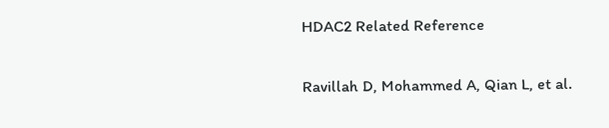HDAC2 Related Reference

Ravillah D, Mohammed A, Qian L, et al.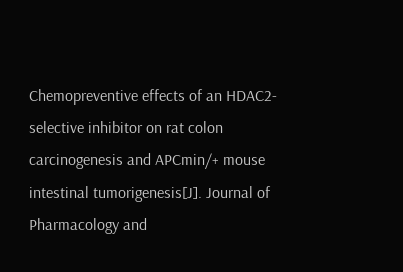Chemopreventive effects of an HDAC2-selective inhibitor on rat colon carcinogenesis and APCmin/+ mouse intestinal tumorigenesis[J]. Journal of Pharmacology and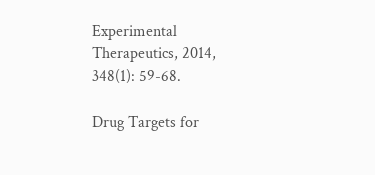Experimental Therapeutics, 2014, 348(1): 59-68.

Drug Targets for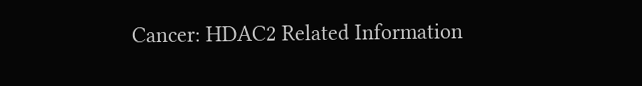Cancer: HDAC2 Related Information